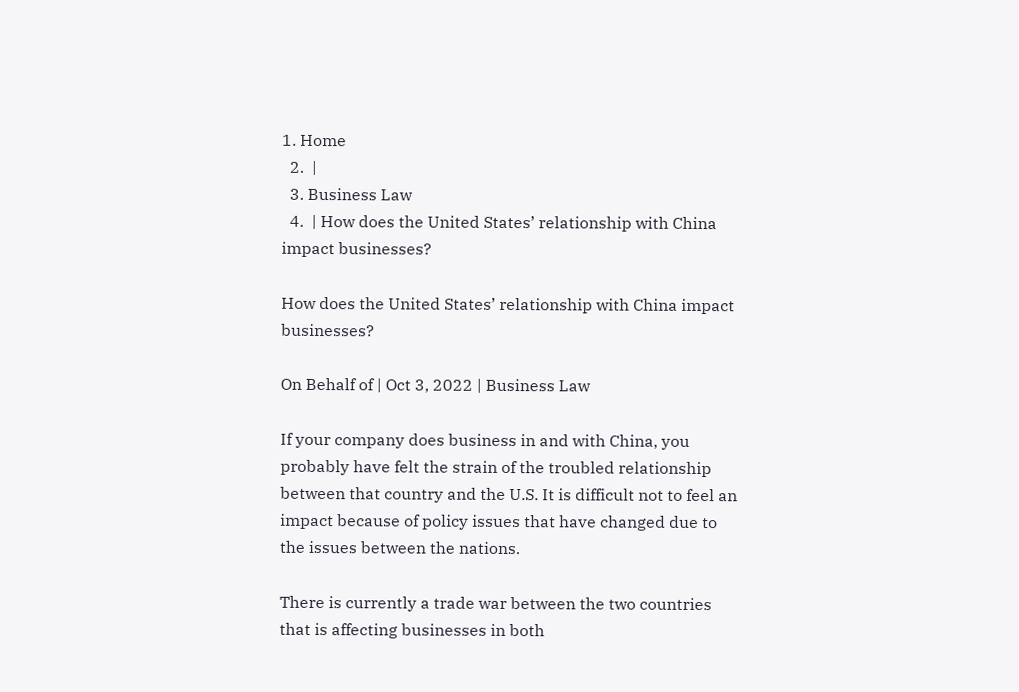1. Home
  2.  |
  3. Business Law
  4.  | How does the United States’ relationship with China impact businesses?

How does the United States’ relationship with China impact businesses?

On Behalf of | Oct 3, 2022 | Business Law

If your company does business in and with China, you probably have felt the strain of the troubled relationship between that country and the U.S. It is difficult not to feel an impact because of policy issues that have changed due to the issues between the nations.

There is currently a trade war between the two countries that is affecting businesses in both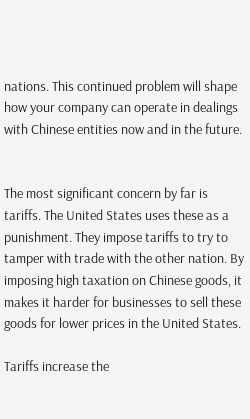nations. This continued problem will shape how your company can operate in dealings with Chinese entities now and in the future.


The most significant concern by far is tariffs. The United States uses these as a punishment. They impose tariffs to try to tamper with trade with the other nation. By imposing high taxation on Chinese goods, it makes it harder for businesses to sell these goods for lower prices in the United States.

Tariffs increase the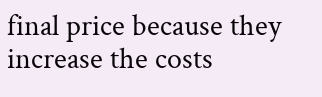final price because they increase the costs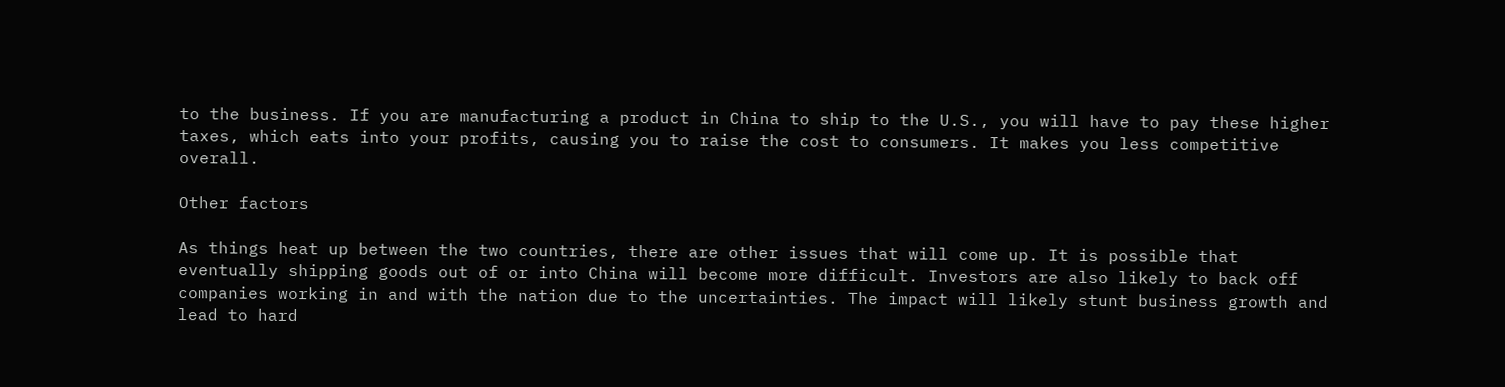to the business. If you are manufacturing a product in China to ship to the U.S., you will have to pay these higher taxes, which eats into your profits, causing you to raise the cost to consumers. It makes you less competitive overall.

Other factors

As things heat up between the two countries, there are other issues that will come up. It is possible that eventually shipping goods out of or into China will become more difficult. Investors are also likely to back off companies working in and with the nation due to the uncertainties. The impact will likely stunt business growth and lead to hard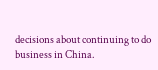decisions about continuing to do business in China.